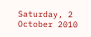Saturday, 2 October 2010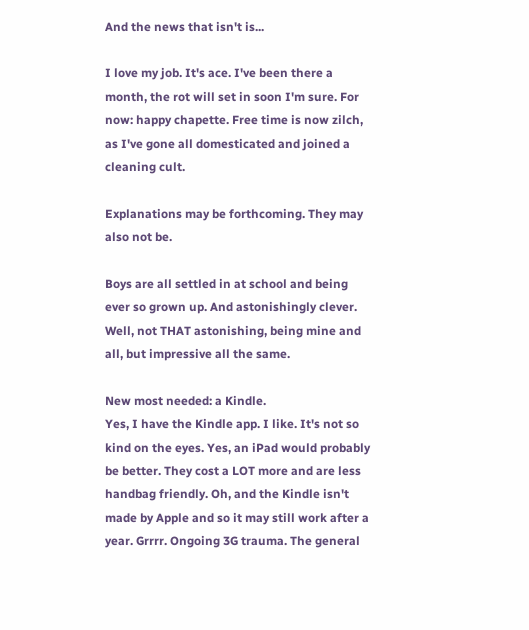And the news that isn't is...

I love my job. It's ace. I've been there a month, the rot will set in soon I'm sure. For now: happy chapette. Free time is now zilch, as I've gone all domesticated and joined a cleaning cult.

Explanations may be forthcoming. They may also not be.

Boys are all settled in at school and being ever so grown up. And astonishingly clever. Well, not THAT astonishing, being mine and all, but impressive all the same.

New most needed: a Kindle.
Yes, I have the Kindle app. I like. It's not so kind on the eyes. Yes, an iPad would probably be better. They cost a LOT more and are less handbag friendly. Oh, and the Kindle isn't made by Apple and so it may still work after a year. Grrrr. Ongoing 3G trauma. The general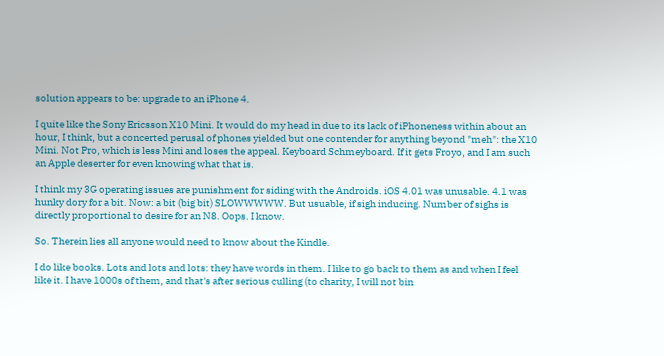solution appears to be: upgrade to an iPhone 4.

I quite like the Sony Ericsson X10 Mini. It would do my head in due to its lack of iPhoneness within about an hour, I think, but a concerted perusal of phones yielded but one contender for anything beyond "meh": the X10 Mini. Not Pro, which is less Mini and loses the appeal. Keyboard Schmeyboard. If it gets Froyo, and I am such an Apple deserter for even knowing what that is.

I think my 3G operating issues are punishment for siding with the Androids. iOS 4.01 was unusable. 4.1 was hunky dory for a bit. Now: a bit (big bit) SLOWWWWW. But usuable, if sigh inducing. Number of sighs is directly proportional to desire for an N8. Oops. I know.

So. Therein lies all anyone would need to know about the Kindle.

I do like books. Lots and lots and lots: they have words in them. I like to go back to them as and when I feel like it. I have 1000s of them, and that's after serious culling (to charity, I will not bin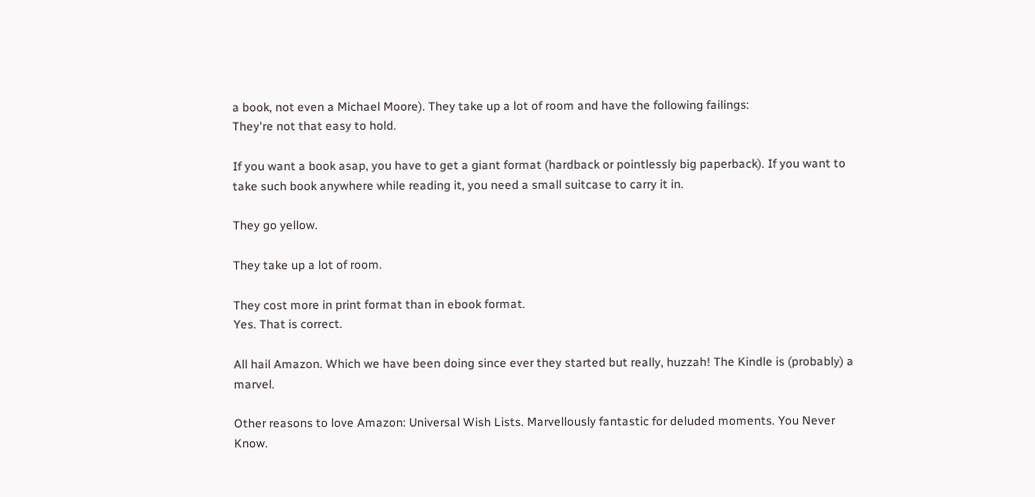a book, not even a Michael Moore). They take up a lot of room and have the following failings:
They're not that easy to hold.

If you want a book asap, you have to get a giant format (hardback or pointlessly big paperback). If you want to take such book anywhere while reading it, you need a small suitcase to carry it in.

They go yellow.

They take up a lot of room.

They cost more in print format than in ebook format.
Yes. That is correct.

All hail Amazon. Which we have been doing since ever they started but really, huzzah! The Kindle is (probably) a marvel.

Other reasons to love Amazon: Universal Wish Lists. Marvellously fantastic for deluded moments. You Never Know.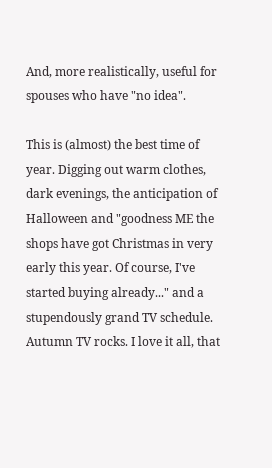And, more realistically, useful for spouses who have "no idea".

This is (almost) the best time of year. Digging out warm clothes, dark evenings, the anticipation of Halloween and "goodness ME the shops have got Christmas in very early this year. Of course, I've started buying already..." and a stupendously grand TV schedule. Autumn TV rocks. I love it all, that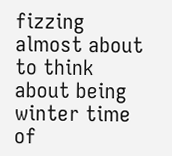fizzing almost about to think about being winter time of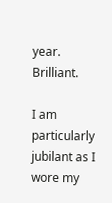year. Brilliant.

I am particularly jubilant as I wore my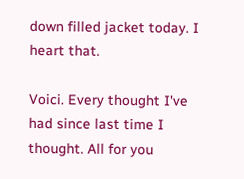down filled jacket today. I heart that.

Voici. Every thought I've had since last time I thought. All for you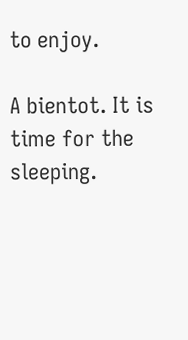to enjoy.

A bientot. It is time for the sleeping.